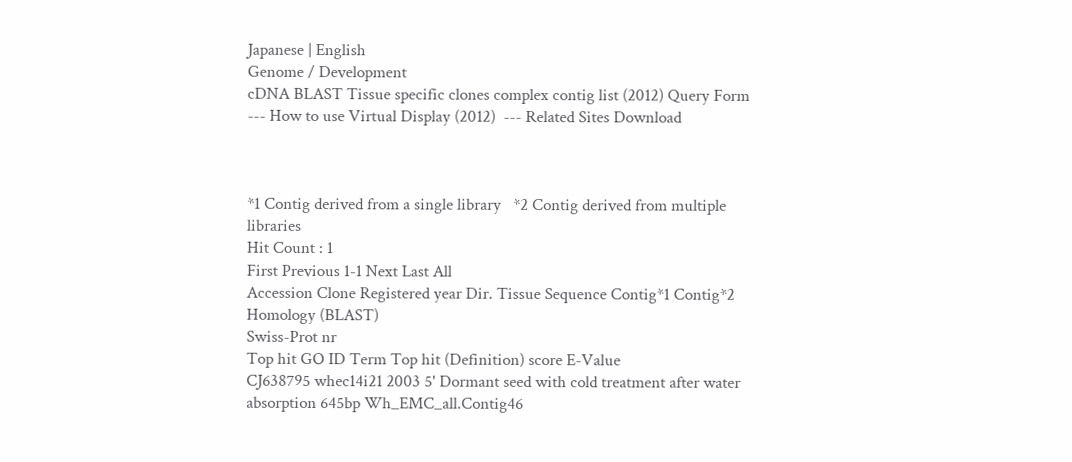Japanese | English
Genome / Development
cDNA BLAST Tissue specific clones complex contig list (2012) Query Form  --- How to use Virtual Display (2012)  --- Related Sites Download



*1 Contig derived from a single library   *2 Contig derived from multiple libraries
Hit Count : 1
First Previous 1-1 Next Last All
Accession Clone Registered year Dir. Tissue Sequence Contig*1 Contig*2 Homology (BLAST)
Swiss-Prot nr
Top hit GO ID Term Top hit (Definition) score E-Value
CJ638795 whec14i21 2003 5' Dormant seed with cold treatment after water absorption 645bp Wh_EMC_all.Contig46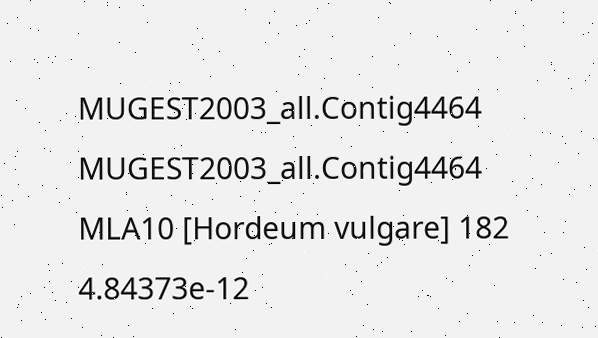MUGEST2003_all.Contig4464 MUGEST2003_all.Contig4464       MLA10 [Hordeum vulgare] 182 4.84373e-12